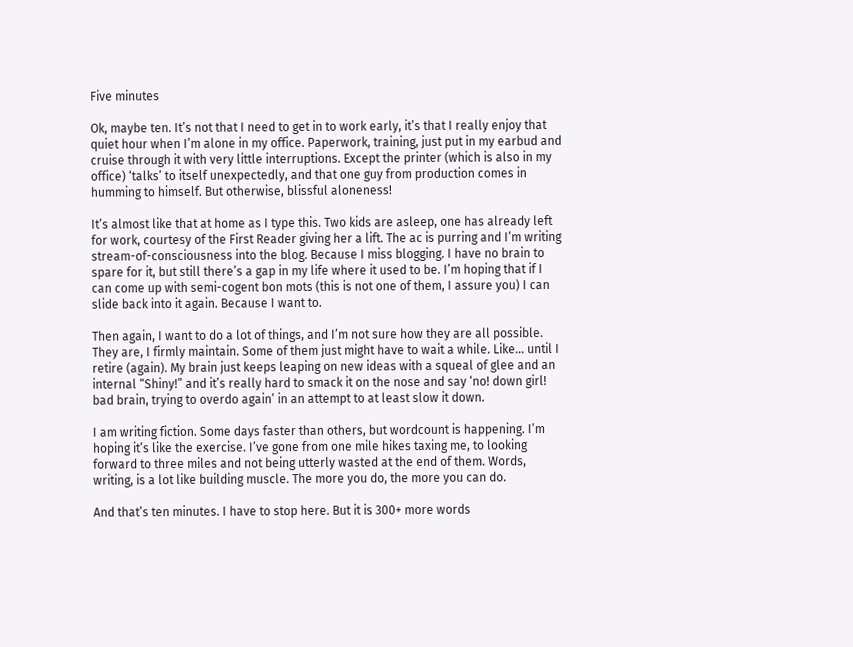Five minutes

Ok, maybe ten. It’s not that I need to get in to work early, it’s that I really enjoy that quiet hour when I’m alone in my office. Paperwork, training, just put in my earbud and cruise through it with very little interruptions. Except the printer (which is also in my office) ‘talks’ to itself unexpectedly, and that one guy from production comes in humming to himself. But otherwise, blissful aloneness!

It’s almost like that at home as I type this. Two kids are asleep, one has already left for work, courtesy of the First Reader giving her a lift. The ac is purring and I’m writing stream-of-consciousness into the blog. Because I miss blogging. I have no brain to spare for it, but still there’s a gap in my life where it used to be. I’m hoping that if I can come up with semi-cogent bon mots (this is not one of them, I assure you) I can slide back into it again. Because I want to.

Then again, I want to do a lot of things, and I’m not sure how they are all possible. They are, I firmly maintain. Some of them just might have to wait a while. Like… until I retire (again). My brain just keeps leaping on new ideas with a squeal of glee and an internal “Shiny!” and it’s really hard to smack it on the nose and say ‘no! down girl! bad brain, trying to overdo again’ in an attempt to at least slow it down.

I am writing fiction. Some days faster than others, but wordcount is happening. I’m hoping it’s like the exercise. I’ve gone from one mile hikes taxing me, to looking forward to three miles and not being utterly wasted at the end of them. Words, writing, is a lot like building muscle. The more you do, the more you can do.

And that’s ten minutes. I have to stop here. But it is 300+ more words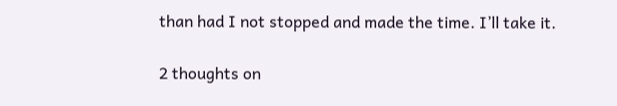than had I not stopped and made the time. I’ll take it.

2 thoughts on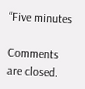“Five minutes

Comments are closed.